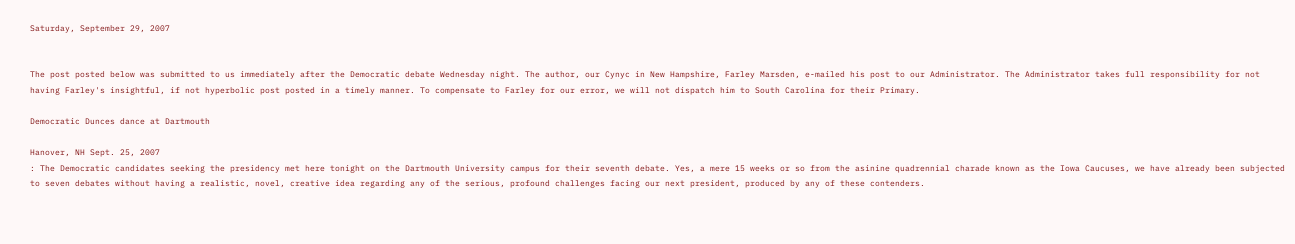Saturday, September 29, 2007


The post posted below was submitted to us immediately after the Democratic debate Wednesday night. The author, our Cynyc in New Hampshire, Farley Marsden, e-mailed his post to our Administrator. The Administrator takes full responsibility for not having Farley's insightful, if not hyperbolic post posted in a timely manner. To compensate to Farley for our error, we will not dispatch him to South Carolina for their Primary.

Democratic Dunces dance at Dartmouth

Hanover, NH Sept. 25, 2007
: The Democratic candidates seeking the presidency met here tonight on the Dartmouth University campus for their seventh debate. Yes, a mere 15 weeks or so from the asinine quadrennial charade known as the Iowa Caucuses, we have already been subjected to seven debates without having a realistic, novel, creative idea regarding any of the serious, profound challenges facing our next president, produced by any of these contenders.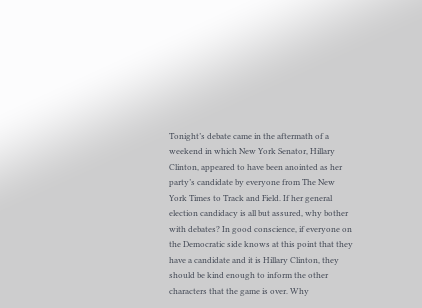Tonight’s debate came in the aftermath of a weekend in which New York Senator, Hillary Clinton, appeared to have been anointed as her party’s candidate by everyone from The New York Times to Track and Field. If her general election candidacy is all but assured, why bother with debates? In good conscience, if everyone on the Democratic side knows at this point that they have a candidate and it is Hillary Clinton, they should be kind enough to inform the other characters that the game is over. Why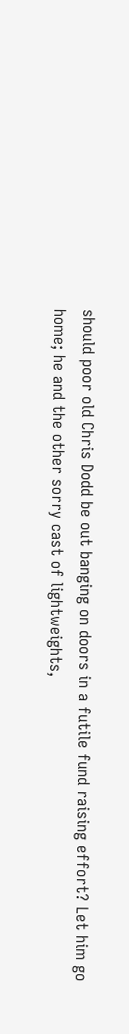should poor old Chris Dodd be out banging on doors in a futile fund raising effort? Let him go home; he and the other sorry cast of lightweights,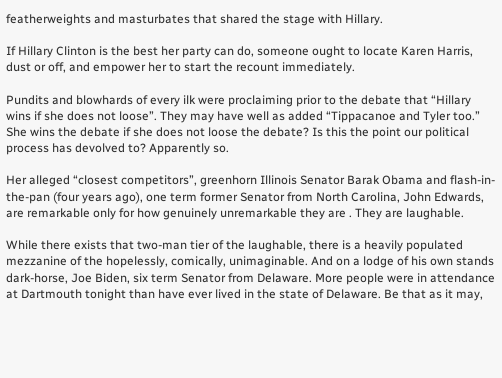featherweights and masturbates that shared the stage with Hillary.

If Hillary Clinton is the best her party can do, someone ought to locate Karen Harris, dust or off, and empower her to start the recount immediately.

Pundits and blowhards of every ilk were proclaiming prior to the debate that “Hillary wins if she does not loose”. They may have well as added “Tippacanoe and Tyler too.” She wins the debate if she does not loose the debate? Is this the point our political process has devolved to? Apparently so.

Her alleged “closest competitors”, greenhorn Illinois Senator Barak Obama and flash-in-the-pan (four years ago), one term former Senator from North Carolina, John Edwards, are remarkable only for how genuinely unremarkable they are . They are laughable.

While there exists that two-man tier of the laughable, there is a heavily populated mezzanine of the hopelessly, comically, unimaginable. And on a lodge of his own stands dark-horse, Joe Biden, six term Senator from Delaware. More people were in attendance at Dartmouth tonight than have ever lived in the state of Delaware. Be that as it may,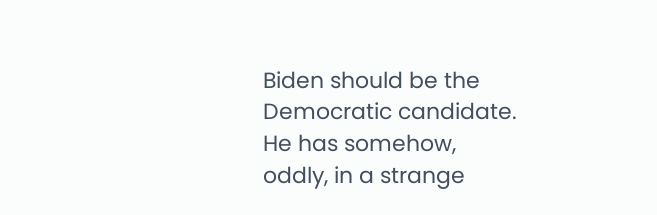Biden should be the Democratic candidate. He has somehow, oddly, in a strange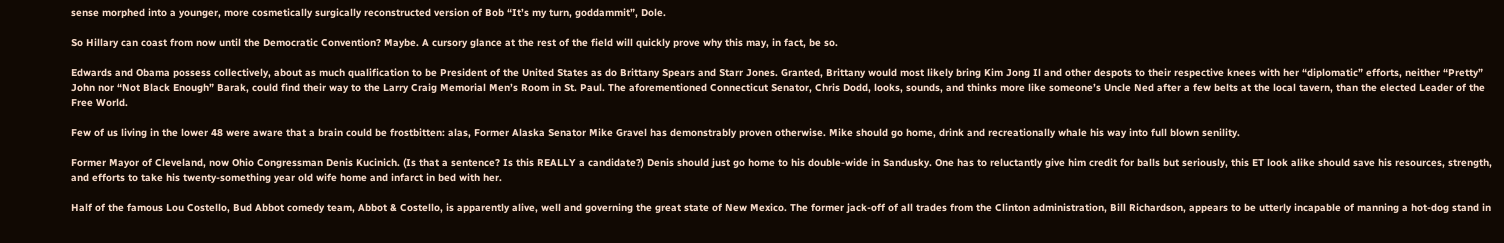sense morphed into a younger, more cosmetically surgically reconstructed version of Bob “It’s my turn, goddammit”, Dole.

So Hillary can coast from now until the Democratic Convention? Maybe. A cursory glance at the rest of the field will quickly prove why this may, in fact, be so.

Edwards and Obama possess collectively, about as much qualification to be President of the United States as do Brittany Spears and Starr Jones. Granted, Brittany would most likely bring Kim Jong Il and other despots to their respective knees with her “diplomatic” efforts, neither “Pretty” John nor “Not Black Enough” Barak, could find their way to the Larry Craig Memorial Men’s Room in St. Paul. The aforementioned Connecticut Senator, Chris Dodd, looks, sounds, and thinks more like someone’s Uncle Ned after a few belts at the local tavern, than the elected Leader of the Free World.

Few of us living in the lower 48 were aware that a brain could be frostbitten: alas, Former Alaska Senator Mike Gravel has demonstrably proven otherwise. Mike should go home, drink and recreationally whale his way into full blown senility.

Former Mayor of Cleveland, now Ohio Congressman Denis Kucinich. (Is that a sentence? Is this REALLY a candidate?) Denis should just go home to his double-wide in Sandusky. One has to reluctantly give him credit for balls but seriously, this ET look alike should save his resources, strength, and efforts to take his twenty-something year old wife home and infarct in bed with her.

Half of the famous Lou Costello, Bud Abbot comedy team, Abbot & Costello, is apparently alive, well and governing the great state of New Mexico. The former jack-off of all trades from the Clinton administration, Bill Richardson, appears to be utterly incapable of manning a hot-dog stand in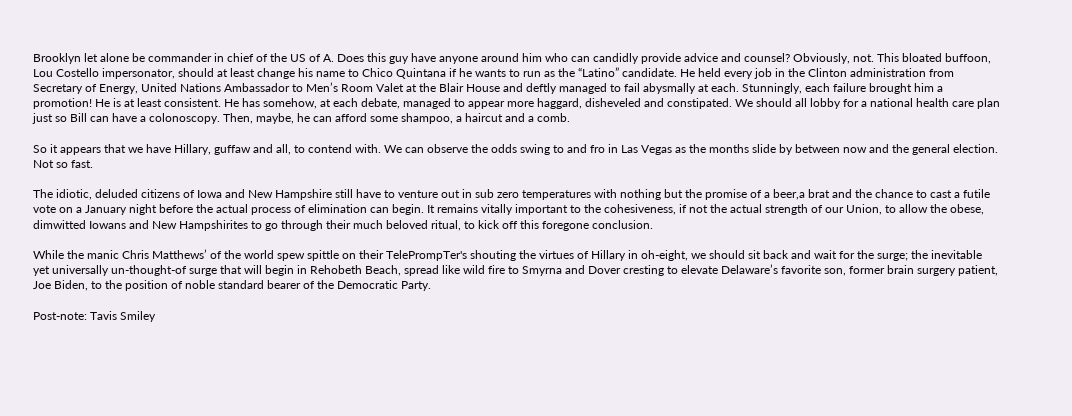Brooklyn let alone be commander in chief of the US of A. Does this guy have anyone around him who can candidly provide advice and counsel? Obviously, not. This bloated buffoon, Lou Costello impersonator, should at least change his name to Chico Quintana if he wants to run as the “Latino” candidate. He held every job in the Clinton administration from Secretary of Energy, United Nations Ambassador to Men’s Room Valet at the Blair House and deftly managed to fail abysmally at each. Stunningly, each failure brought him a promotion! He is at least consistent. He has somehow, at each debate, managed to appear more haggard, disheveled and constipated. We should all lobby for a national health care plan just so Bill can have a colonoscopy. Then, maybe, he can afford some shampoo, a haircut and a comb.

So it appears that we have Hillary, guffaw and all, to contend with. We can observe the odds swing to and fro in Las Vegas as the months slide by between now and the general election. Not so fast.

The idiotic, deluded citizens of Iowa and New Hampshire still have to venture out in sub zero temperatures with nothing but the promise of a beer,a brat and the chance to cast a futile vote on a January night before the actual process of elimination can begin. It remains vitally important to the cohesiveness, if not the actual strength of our Union, to allow the obese, dimwitted Iowans and New Hampshirites to go through their much beloved ritual, to kick off this foregone conclusion.

While the manic Chris Matthews’ of the world spew spittle on their TelePrompTer's shouting the virtues of Hillary in oh-eight, we should sit back and wait for the surge; the inevitable yet universally un-thought-of surge that will begin in Rehobeth Beach, spread like wild fire to Smyrna and Dover cresting to elevate Delaware’s favorite son, former brain surgery patient, Joe Biden, to the position of noble standard bearer of the Democratic Party.

Post-note: Tavis Smiley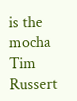is the mocha Tim Russert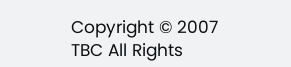Copyright © 2007 TBC All Rights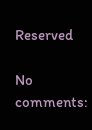Reserved

No comments: